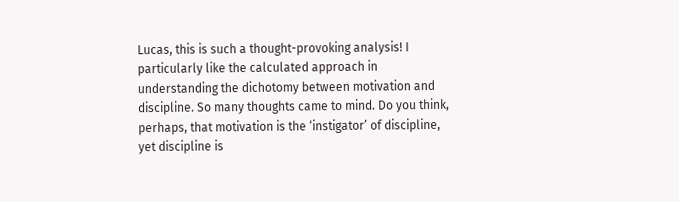Lucas, this is such a thought-provoking analysis! I particularly like the calculated approach in understanding the dichotomy between motivation and discipline. So many thoughts came to mind. Do you think, perhaps, that motivation is the ‘instigator’ of discipline, yet discipline is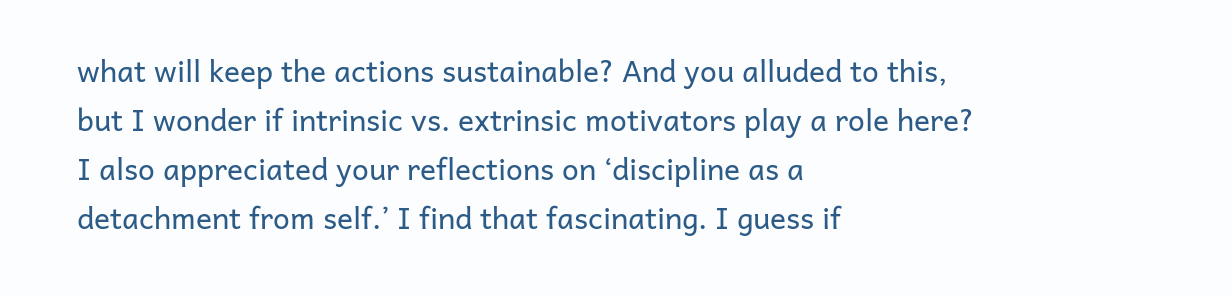what will keep the actions sustainable? And you alluded to this, but I wonder if intrinsic vs. extrinsic motivators play a role here? I also appreciated your reflections on ‘discipline as a detachment from self.’ I find that fascinating. I guess if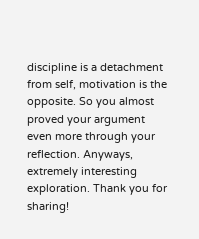discipline is a detachment from self, motivation is the opposite. So you almost proved your argument even more through your reflection. Anyways, extremely interesting exploration. Thank you for sharing!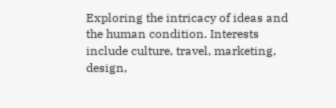Exploring the intricacy of ideas and the human condition. Interests include culture, travel, marketing, design,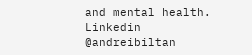and mental health.  Linkedin @andreibiltan